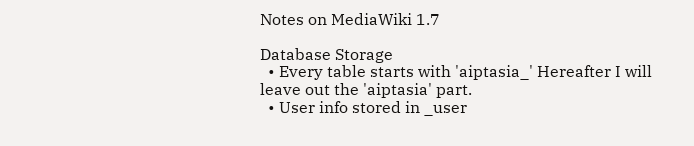Notes on MediaWiki 1.7

Database Storage
  • Every table starts with 'aiptasia_' Hereafter I will leave out the 'aiptasia' part.
  • User info stored in _user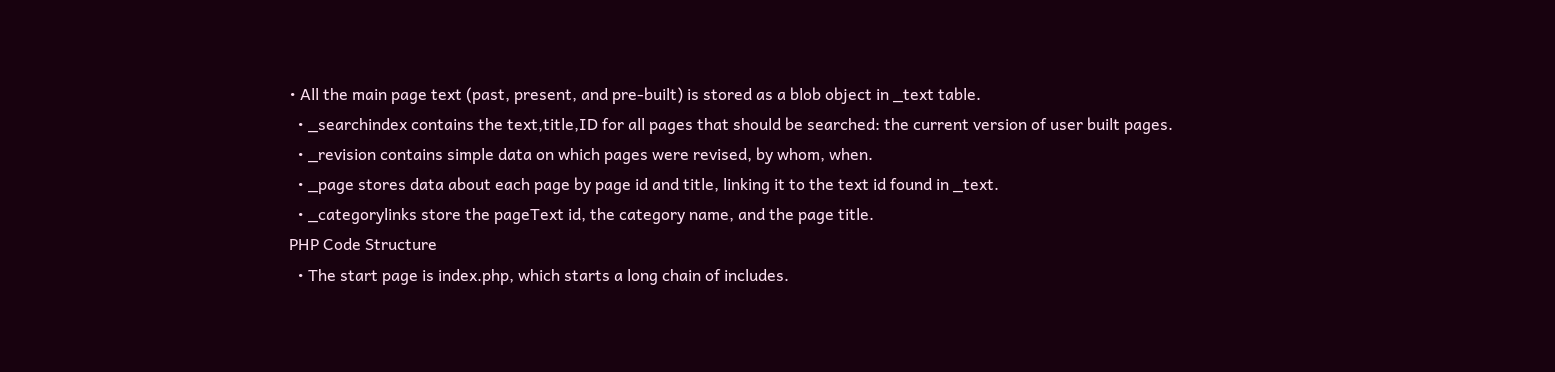• All the main page text (past, present, and pre-built) is stored as a blob object in _text table.
  • _searchindex contains the text,title,ID for all pages that should be searched: the current version of user built pages.
  • _revision contains simple data on which pages were revised, by whom, when.
  • _page stores data about each page by page id and title, linking it to the text id found in _text.
  • _categorylinks store the pageText id, the category name, and the page title.
PHP Code Structure
  • The start page is index.php, which starts a long chain of includes.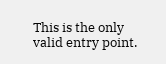This is the only valid entry point.